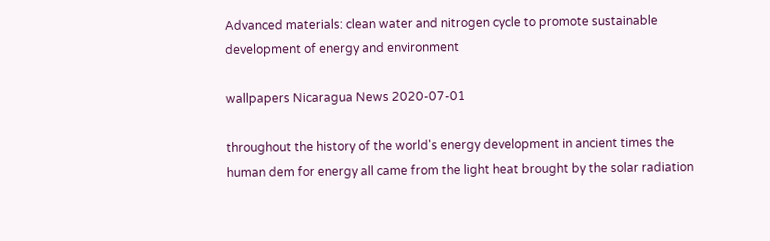Advanced materials: clean water and nitrogen cycle to promote sustainable development of energy and environment

wallpapers Nicaragua News 2020-07-01

throughout the history of the world's energy development in ancient times the human dem for energy all came from the light heat brought by the solar radiation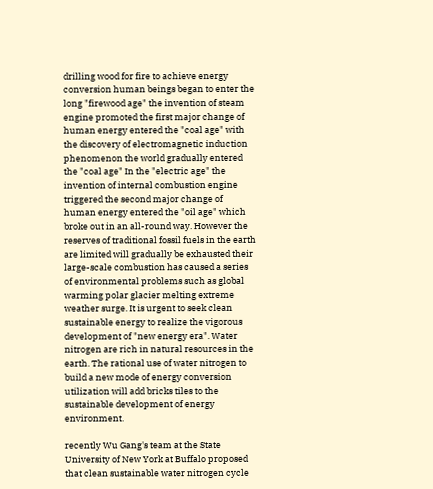drilling wood for fire to achieve energy conversion human beings began to enter the long "firewood age" the invention of steam engine promoted the first major change of human energy entered the "coal age" with the discovery of electromagnetic induction phenomenon the world gradually entered the "coal age" In the "electric age" the invention of internal combustion engine triggered the second major change of human energy entered the "oil age" which broke out in an all-round way. However the reserves of traditional fossil fuels in the earth are limited will gradually be exhausted their large-scale combustion has caused a series of environmental problems such as global warming polar glacier melting extreme weather surge. It is urgent to seek clean sustainable energy to realize the vigorous development of "new energy era". Water nitrogen are rich in natural resources in the earth. The rational use of water nitrogen to build a new mode of energy conversion utilization will add bricks tiles to the sustainable development of energy environment.

recently Wu Gang's team at the State University of New York at Buffalo proposed that clean sustainable water nitrogen cycle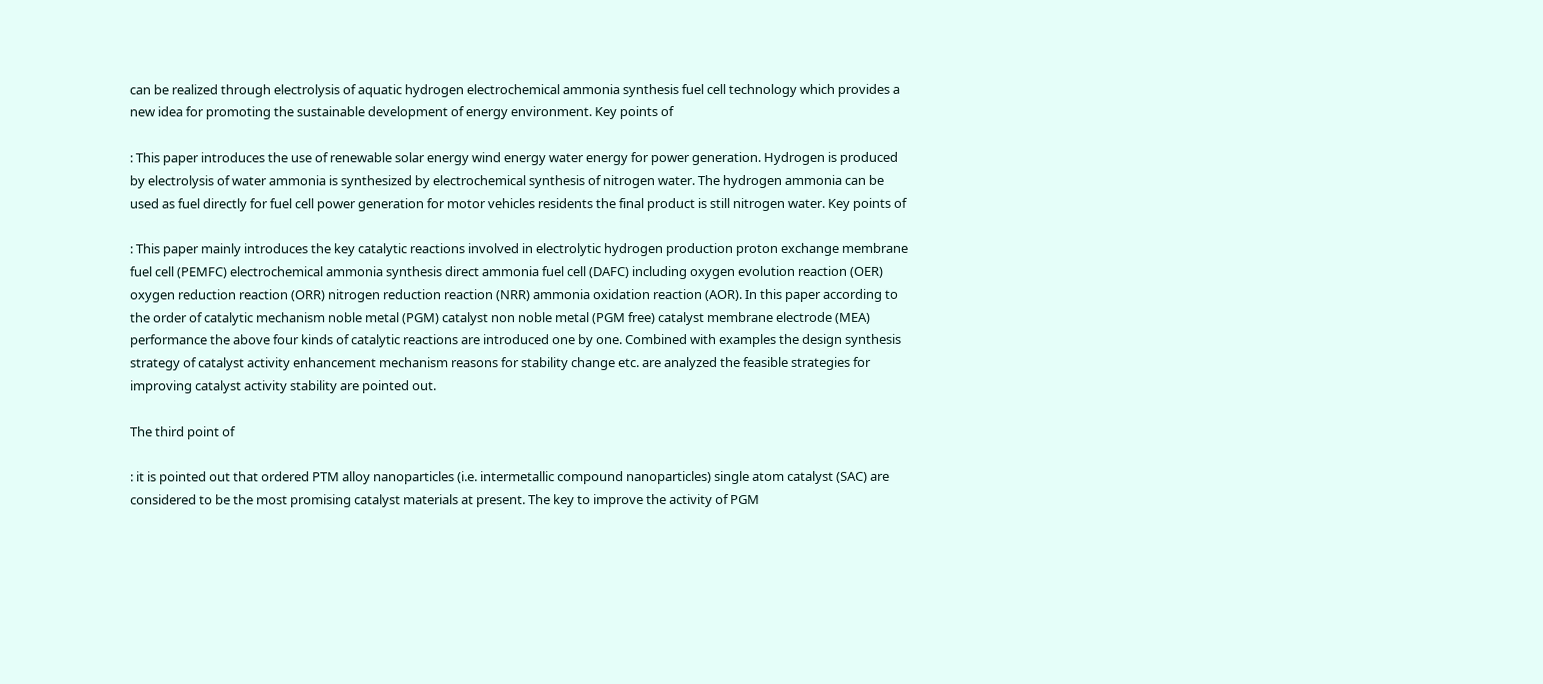can be realized through electrolysis of aquatic hydrogen electrochemical ammonia synthesis fuel cell technology which provides a new idea for promoting the sustainable development of energy environment. Key points of

: This paper introduces the use of renewable solar energy wind energy water energy for power generation. Hydrogen is produced by electrolysis of water ammonia is synthesized by electrochemical synthesis of nitrogen water. The hydrogen ammonia can be used as fuel directly for fuel cell power generation for motor vehicles residents the final product is still nitrogen water. Key points of

: This paper mainly introduces the key catalytic reactions involved in electrolytic hydrogen production proton exchange membrane fuel cell (PEMFC) electrochemical ammonia synthesis direct ammonia fuel cell (DAFC) including oxygen evolution reaction (OER) oxygen reduction reaction (ORR) nitrogen reduction reaction (NRR) ammonia oxidation reaction (AOR). In this paper according to the order of catalytic mechanism noble metal (PGM) catalyst non noble metal (PGM free) catalyst membrane electrode (MEA) performance the above four kinds of catalytic reactions are introduced one by one. Combined with examples the design synthesis strategy of catalyst activity enhancement mechanism reasons for stability change etc. are analyzed the feasible strategies for improving catalyst activity stability are pointed out.

The third point of

: it is pointed out that ordered PTM alloy nanoparticles (i.e. intermetallic compound nanoparticles) single atom catalyst (SAC) are considered to be the most promising catalyst materials at present. The key to improve the activity of PGM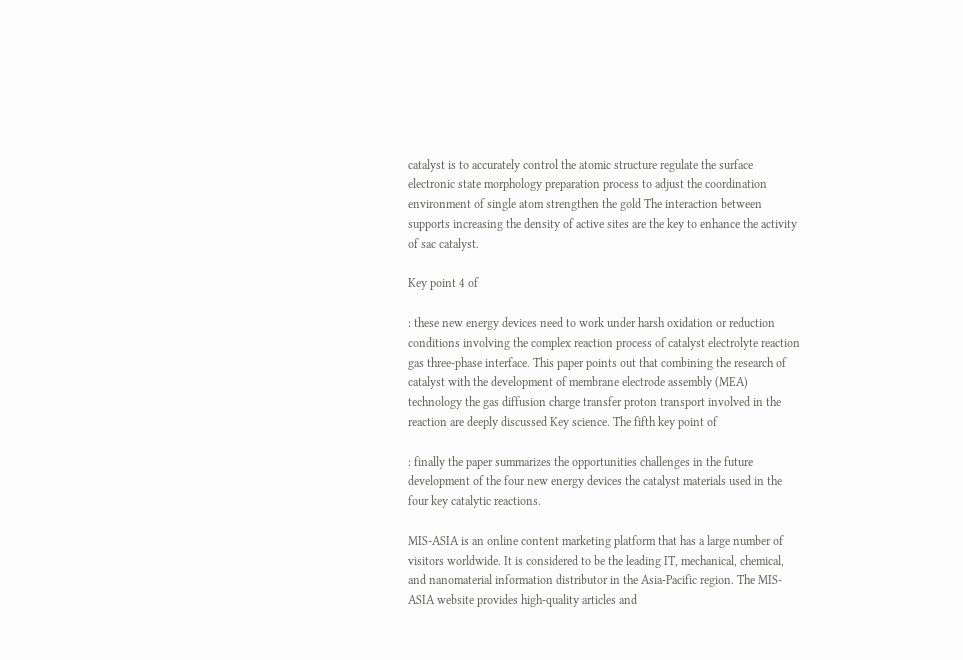catalyst is to accurately control the atomic structure regulate the surface electronic state morphology preparation process to adjust the coordination environment of single atom strengthen the gold The interaction between supports increasing the density of active sites are the key to enhance the activity of sac catalyst.

Key point 4 of

: these new energy devices need to work under harsh oxidation or reduction conditions involving the complex reaction process of catalyst electrolyte reaction gas three-phase interface. This paper points out that combining the research of catalyst with the development of membrane electrode assembly (MEA) technology the gas diffusion charge transfer proton transport involved in the reaction are deeply discussed Key science. The fifth key point of

: finally the paper summarizes the opportunities challenges in the future development of the four new energy devices the catalyst materials used in the four key catalytic reactions.

MIS-ASIA is an online content marketing platform that has a large number of visitors worldwide. It is considered to be the leading IT, mechanical, chemical, and nanomaterial information distributor in the Asia-Pacific region. The MIS-ASIA website provides high-quality articles and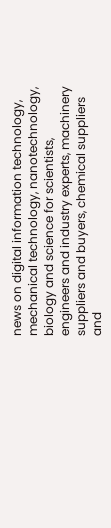news on digital information technology, mechanical technology, nanotechnology, biology and science for scientists, engineers and industry experts, machinery suppliers and buyers, chemical suppliers and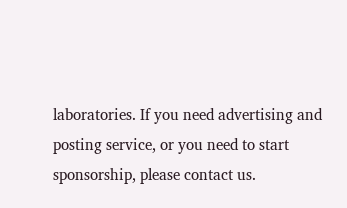laboratories. If you need advertising and posting service, or you need to start sponsorship, please contact us.